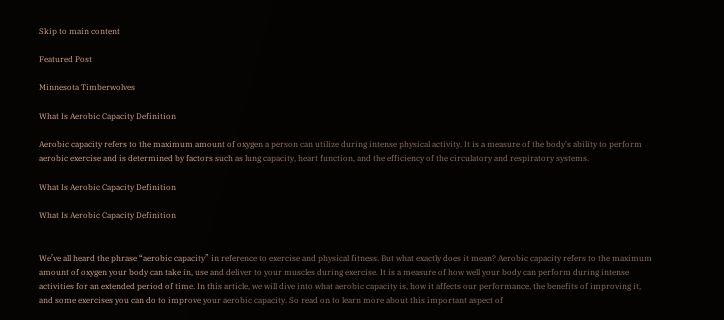Skip to main content

Featured Post

Minnesota Timberwolves

What Is Aerobic Capacity Definition

Aerobic capacity refers to the maximum amount of oxygen a person can utilize during intense physical activity. It is a measure of the body's ability to perform aerobic exercise and is determined by factors such as lung capacity, heart function, and the efficiency of the circulatory and respiratory systems.

What Is Aerobic Capacity Definition

What Is Aerobic Capacity Definition


We’ve all heard the phrase “aerobic capacity” in reference to exercise and physical fitness. But what exactly does it mean? Aerobic capacity refers to the maximum amount of oxygen your body can take in, use and deliver to your muscles during exercise. It is a measure of how well your body can perform during intense activities for an extended period of time. In this article, we will dive into what aerobic capacity is, how it affects our performance, the benefits of improving it, and some exercises you can do to improve your aerobic capacity. So read on to learn more about this important aspect of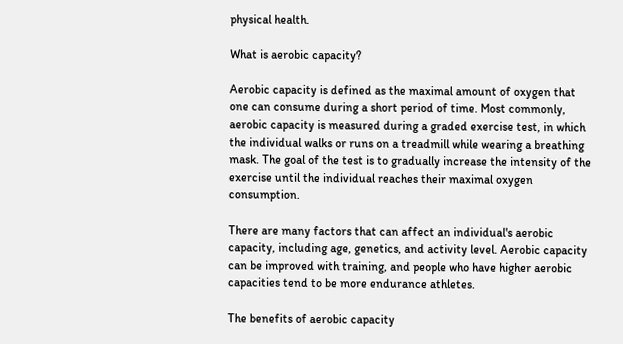physical health.

What is aerobic capacity?

Aerobic capacity is defined as the maximal amount of oxygen that one can consume during a short period of time. Most commonly, aerobic capacity is measured during a graded exercise test, in which the individual walks or runs on a treadmill while wearing a breathing mask. The goal of the test is to gradually increase the intensity of the exercise until the individual reaches their maximal oxygen consumption.

There are many factors that can affect an individual's aerobic capacity, including age, genetics, and activity level. Aerobic capacity can be improved with training, and people who have higher aerobic capacities tend to be more endurance athletes.

The benefits of aerobic capacity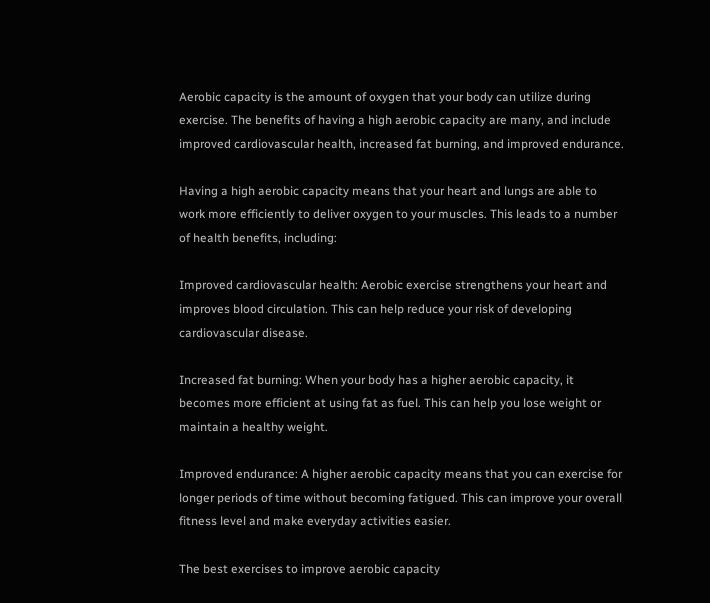Aerobic capacity is the amount of oxygen that your body can utilize during exercise. The benefits of having a high aerobic capacity are many, and include improved cardiovascular health, increased fat burning, and improved endurance.

Having a high aerobic capacity means that your heart and lungs are able to work more efficiently to deliver oxygen to your muscles. This leads to a number of health benefits, including:

Improved cardiovascular health: Aerobic exercise strengthens your heart and improves blood circulation. This can help reduce your risk of developing cardiovascular disease.

Increased fat burning: When your body has a higher aerobic capacity, it becomes more efficient at using fat as fuel. This can help you lose weight or maintain a healthy weight.

Improved endurance: A higher aerobic capacity means that you can exercise for longer periods of time without becoming fatigued. This can improve your overall fitness level and make everyday activities easier.

The best exercises to improve aerobic capacity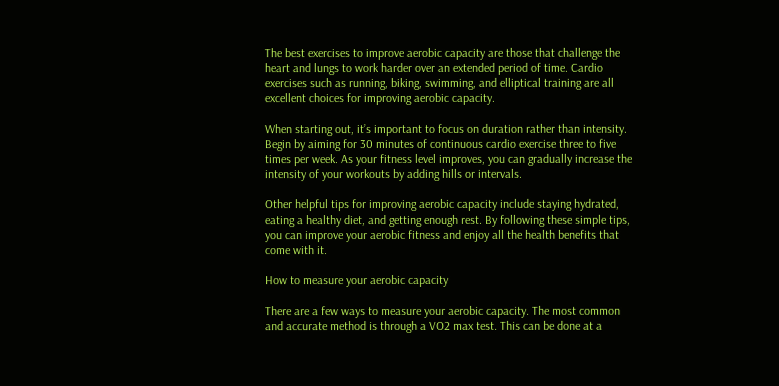The best exercises to improve aerobic capacity are those that challenge the heart and lungs to work harder over an extended period of time. Cardio exercises such as running, biking, swimming, and elliptical training are all excellent choices for improving aerobic capacity.

When starting out, it’s important to focus on duration rather than intensity. Begin by aiming for 30 minutes of continuous cardio exercise three to five times per week. As your fitness level improves, you can gradually increase the intensity of your workouts by adding hills or intervals.

Other helpful tips for improving aerobic capacity include staying hydrated, eating a healthy diet, and getting enough rest. By following these simple tips, you can improve your aerobic fitness and enjoy all the health benefits that come with it.

How to measure your aerobic capacity

There are a few ways to measure your aerobic capacity. The most common and accurate method is through a VO2 max test. This can be done at a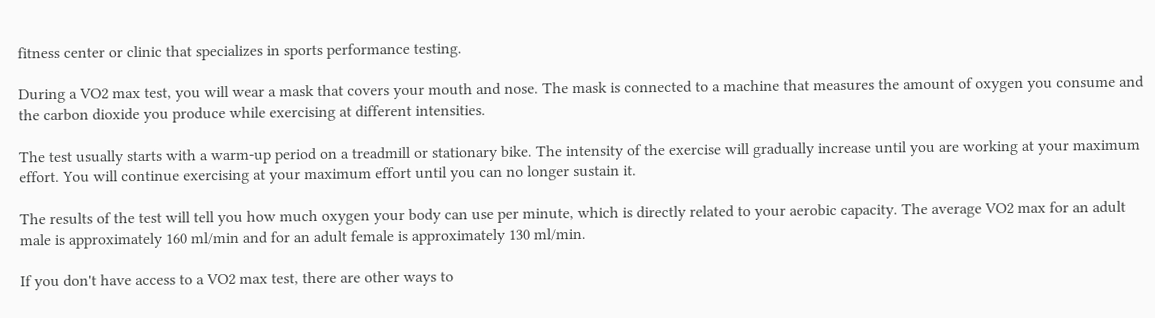fitness center or clinic that specializes in sports performance testing.

During a VO2 max test, you will wear a mask that covers your mouth and nose. The mask is connected to a machine that measures the amount of oxygen you consume and the carbon dioxide you produce while exercising at different intensities.

The test usually starts with a warm-up period on a treadmill or stationary bike. The intensity of the exercise will gradually increase until you are working at your maximum effort. You will continue exercising at your maximum effort until you can no longer sustain it.

The results of the test will tell you how much oxygen your body can use per minute, which is directly related to your aerobic capacity. The average VO2 max for an adult male is approximately 160 ml/min and for an adult female is approximately 130 ml/min.

If you don't have access to a VO2 max test, there are other ways to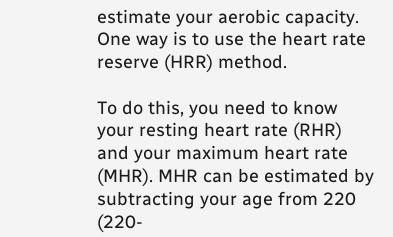estimate your aerobic capacity. One way is to use the heart rate reserve (HRR) method.

To do this, you need to know your resting heart rate (RHR) and your maximum heart rate (MHR). MHR can be estimated by subtracting your age from 220 (220-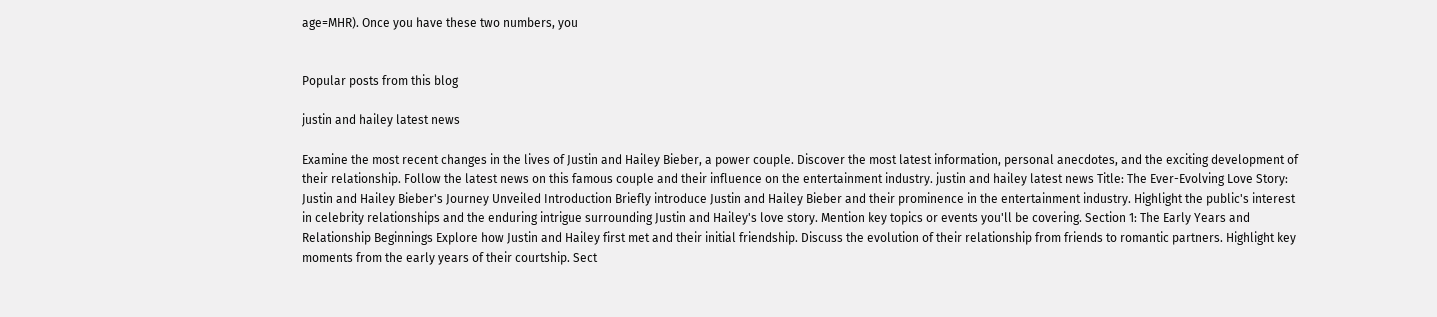age=MHR). Once you have these two numbers, you


Popular posts from this blog

justin and hailey latest news

Examine the most recent changes in the lives of Justin and Hailey Bieber, a power couple. Discover the most latest information, personal anecdotes, and the exciting development of their relationship. Follow the latest news on this famous couple and their influence on the entertainment industry. justin and hailey latest news Title: The Ever-Evolving Love Story: Justin and Hailey Bieber's Journey Unveiled Introduction Briefly introduce Justin and Hailey Bieber and their prominence in the entertainment industry. Highlight the public's interest in celebrity relationships and the enduring intrigue surrounding Justin and Hailey's love story. Mention key topics or events you'll be covering. Section 1: The Early Years and Relationship Beginnings Explore how Justin and Hailey first met and their initial friendship. Discuss the evolution of their relationship from friends to romantic partners. Highlight key moments from the early years of their courtship. Sect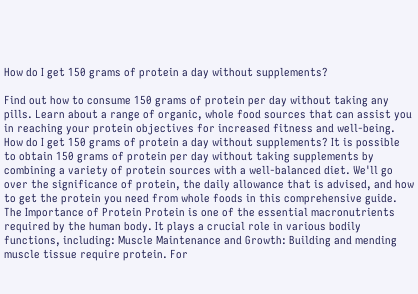How do I get 150 grams of protein a day without supplements?

Find out how to consume 150 grams of protein per day without taking any pills. Learn about a range of organic, whole food sources that can assist you in reaching your protein objectives for increased fitness and well-being. How do I get 150 grams of protein a day without supplements? It is possible to obtain 150 grams of protein per day without taking supplements by combining a variety of protein sources with a well-balanced diet. We'll go over the significance of protein, the daily allowance that is advised, and how to get the protein you need from whole foods in this comprehensive guide. The Importance of Protein Protein is one of the essential macronutrients required by the human body. It plays a crucial role in various bodily functions, including: Muscle Maintenance and Growth: Building and mending muscle tissue require protein. For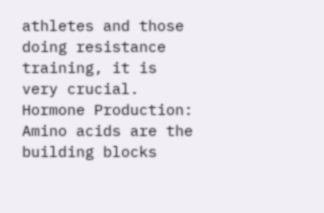athletes and those doing resistance training, it is very crucial. Hormone Production: Amino acids are the building blocks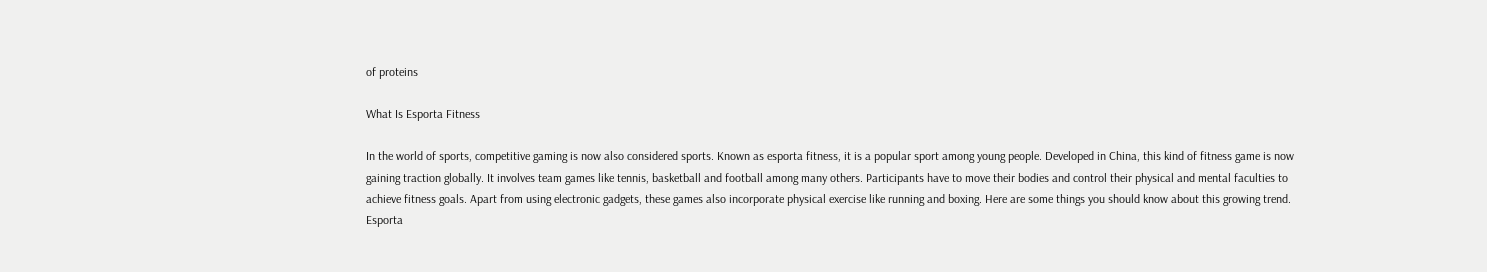of proteins

What Is Esporta Fitness

In the world of sports, competitive gaming is now also considered sports. Known as esporta fitness, it is a popular sport among young people. Developed in China, this kind of fitness game is now gaining traction globally. It involves team games like tennis, basketball and football among many others. Participants have to move their bodies and control their physical and mental faculties to achieve fitness goals. Apart from using electronic gadgets, these games also incorporate physical exercise like running and boxing. Here are some things you should know about this growing trend. Esporta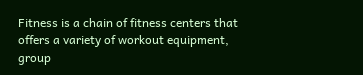Fitness is a chain of fitness centers that offers a variety of workout equipment, group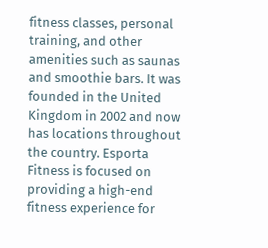fitness classes, personal training, and other amenities such as saunas and smoothie bars. It was founded in the United Kingdom in 2002 and now has locations throughout the country. Esporta Fitness is focused on providing a high-end fitness experience for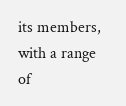its members, with a range of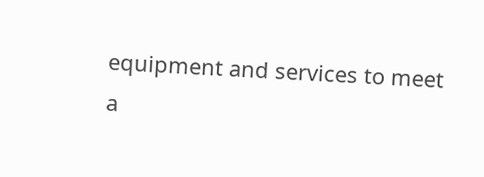equipment and services to meet a